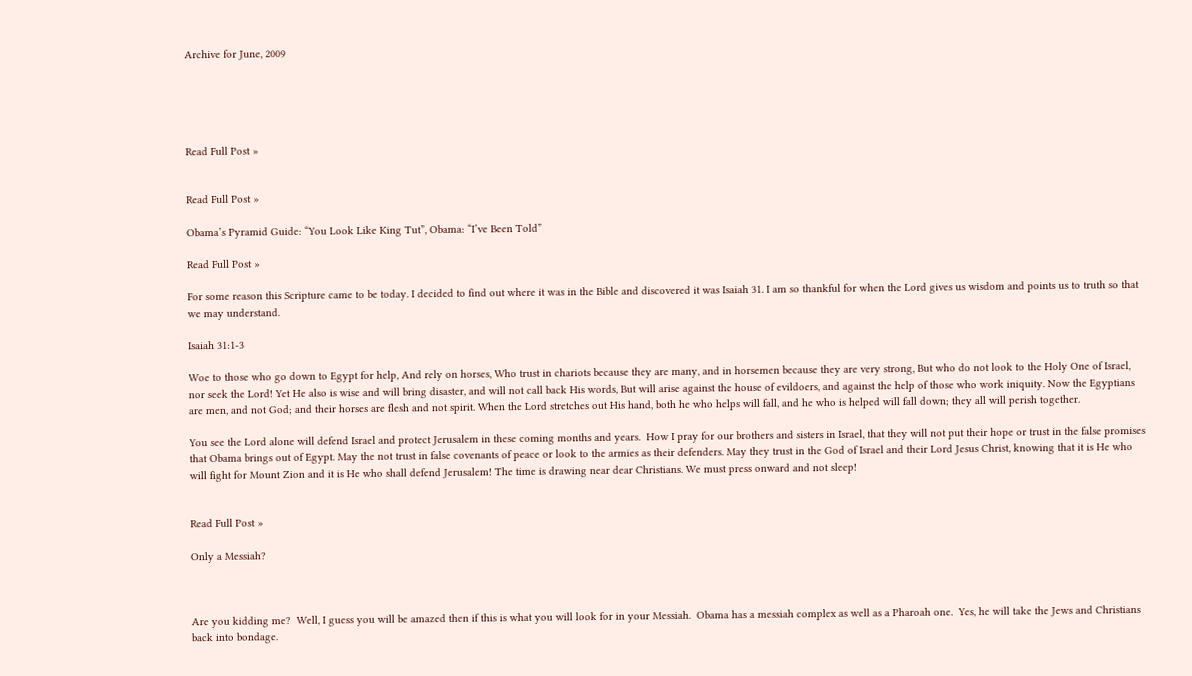Archive for June, 2009





Read Full Post »


Read Full Post »

Obama’s Pyramid Guide: “You Look Like King Tut”, Obama: “I’ve Been Told”

Read Full Post »

For some reason this Scripture came to be today. I decided to find out where it was in the Bible and discovered it was Isaiah 31. I am so thankful for when the Lord gives us wisdom and points us to truth so that we may understand.

Isaiah 31:1-3

Woe to those who go down to Egypt for help, And rely on horses, Who trust in chariots because they are many, and in horsemen because they are very strong, But who do not look to the Holy One of Israel, nor seek the Lord! Yet He also is wise and will bring disaster, and will not call back His words, But will arise against the house of evildoers, and against the help of those who work iniquity. Now the Egyptians are men, and not God; and their horses are flesh and not spirit. When the Lord stretches out His hand, both he who helps will fall, and he who is helped will fall down; they all will perish together.

You see the Lord alone will defend Israel and protect Jerusalem in these coming months and years.  How I pray for our brothers and sisters in Israel, that they will not put their hope or trust in the false promises that Obama brings out of Egypt. May the not trust in false covenants of peace or look to the armies as their defenders. May they trust in the God of Israel and their Lord Jesus Christ, knowing that it is He who will fight for Mount Zion and it is He who shall defend Jerusalem! The time is drawing near dear Christians. We must press onward and not sleep!


Read Full Post »

Only a Messiah?



Are you kidding me?  Well, I guess you will be amazed then if this is what you will look for in your Messiah.  Obama has a messiah complex as well as a Pharoah one.  Yes, he will take the Jews and Christians back into bondage.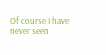Of course I have never seen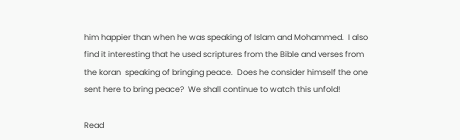him happier than when he was speaking of Islam and Mohammed.  I also find it interesting that he used scriptures from the Bible and verses from the koran  speaking of bringing peace.  Does he consider himself the one sent here to bring peace?  We shall continue to watch this unfold!

Read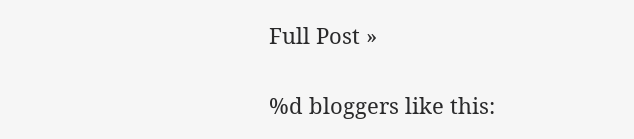Full Post »

%d bloggers like this: